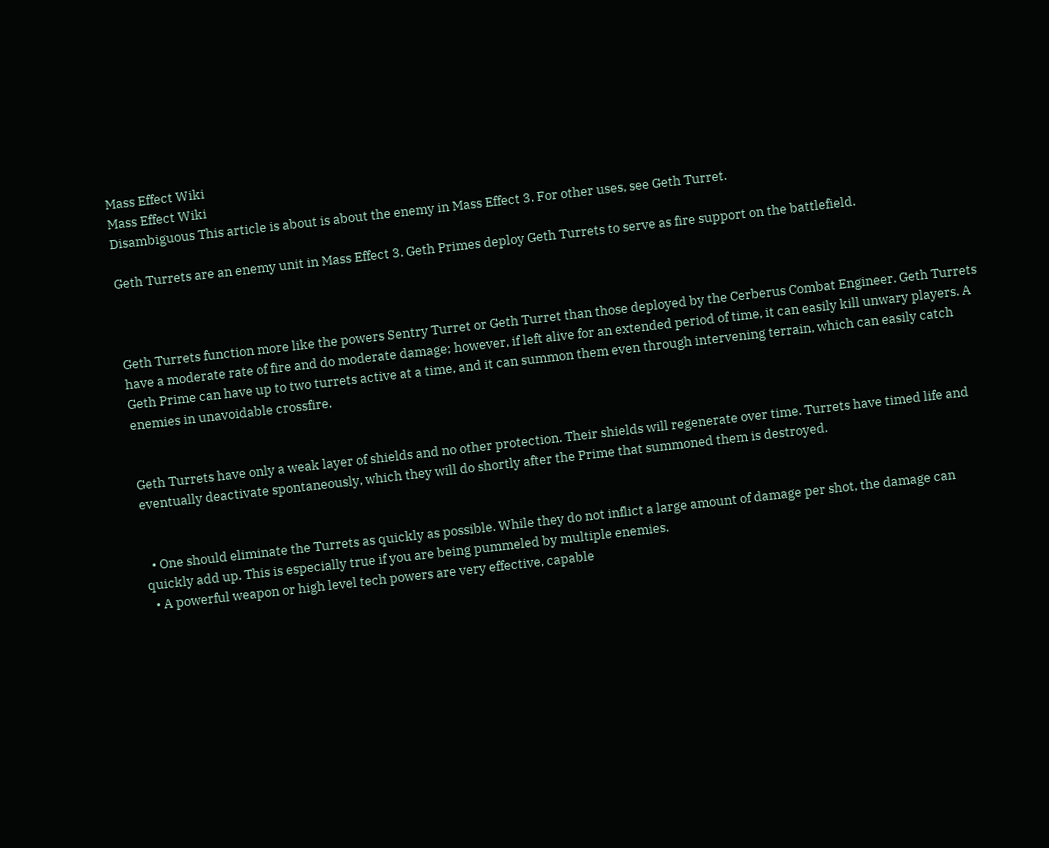Mass Effect Wiki
Mass Effect Wiki
Disambiguous This article is about is about the enemy in Mass Effect 3. For other uses, see Geth Turret.

Geth Turrets are an enemy unit in Mass Effect 3. Geth Primes deploy Geth Turrets to serve as fire support on the battlefield.



Geth Turrets function more like the powers Sentry Turret or Geth Turret than those deployed by the Cerberus Combat Engineer. Geth Turrets have a moderate rate of fire and do moderate damage; however, if left alive for an extended period of time, it can easily kill unwary players. A Geth Prime can have up to two turrets active at a time, and it can summon them even through intervening terrain, which can easily catch enemies in unavoidable crossfire.


Geth Turrets have only a weak layer of shields and no other protection. Their shields will regenerate over time. Turrets have timed life and eventually deactivate spontaneously, which they will do shortly after the Prime that summoned them is destroyed.


  • One should eliminate the Turrets as quickly as possible. While they do not inflict a large amount of damage per shot, the damage can quickly add up. This is especially true if you are being pummeled by multiple enemies.
  • A powerful weapon or high level tech powers are very effective, capable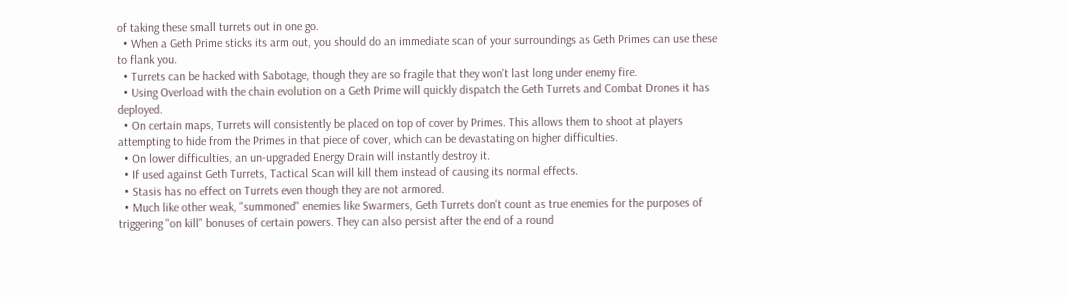of taking these small turrets out in one go.
  • When a Geth Prime sticks its arm out, you should do an immediate scan of your surroundings as Geth Primes can use these to flank you.
  • Turrets can be hacked with Sabotage, though they are so fragile that they won't last long under enemy fire.
  • Using Overload with the chain evolution on a Geth Prime will quickly dispatch the Geth Turrets and Combat Drones it has deployed.
  • On certain maps, Turrets will consistently be placed on top of cover by Primes. This allows them to shoot at players attempting to hide from the Primes in that piece of cover, which can be devastating on higher difficulties.
  • On lower difficulties, an un-upgraded Energy Drain will instantly destroy it.
  • If used against Geth Turrets, Tactical Scan will kill them instead of causing its normal effects.
  • Stasis has no effect on Turrets even though they are not armored.
  • Much like other weak, "summoned" enemies like Swarmers, Geth Turrets don't count as true enemies for the purposes of triggering "on kill" bonuses of certain powers. They can also persist after the end of a round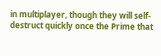in multiplayer, though they will self-destruct quickly once the Prime that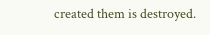created them is destroyed.